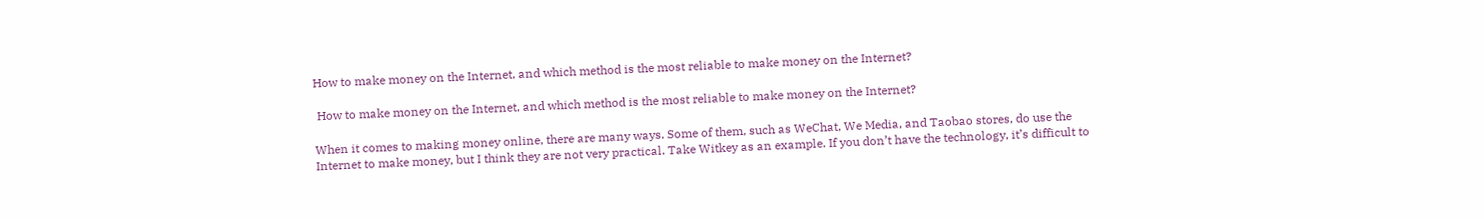How to make money on the Internet, and which method is the most reliable to make money on the Internet?

 How to make money on the Internet, and which method is the most reliable to make money on the Internet?

When it comes to making money online, there are many ways. Some of them, such as WeChat, We Media, and Taobao stores, do use the Internet to make money, but I think they are not very practical. Take Witkey as an example. If you don’t have the technology, it’s difficult to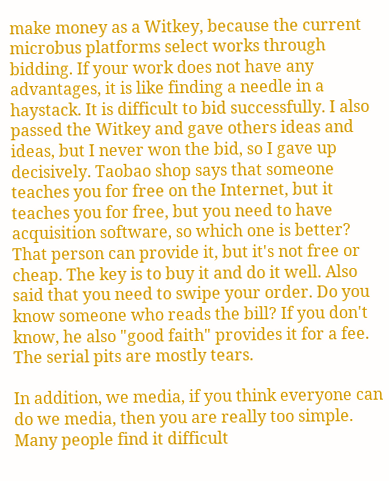make money as a Witkey, because the current microbus platforms select works through bidding. If your work does not have any advantages, it is like finding a needle in a haystack. It is difficult to bid successfully. I also passed the Witkey and gave others ideas and ideas, but I never won the bid, so I gave up decisively. Taobao shop says that someone teaches you for free on the Internet, but it teaches you for free, but you need to have acquisition software, so which one is better? That person can provide it, but it's not free or cheap. The key is to buy it and do it well. Also said that you need to swipe your order. Do you know someone who reads the bill? If you don't know, he also "good faith" provides it for a fee. The serial pits are mostly tears.

In addition, we media, if you think everyone can do we media, then you are really too simple. Many people find it difficult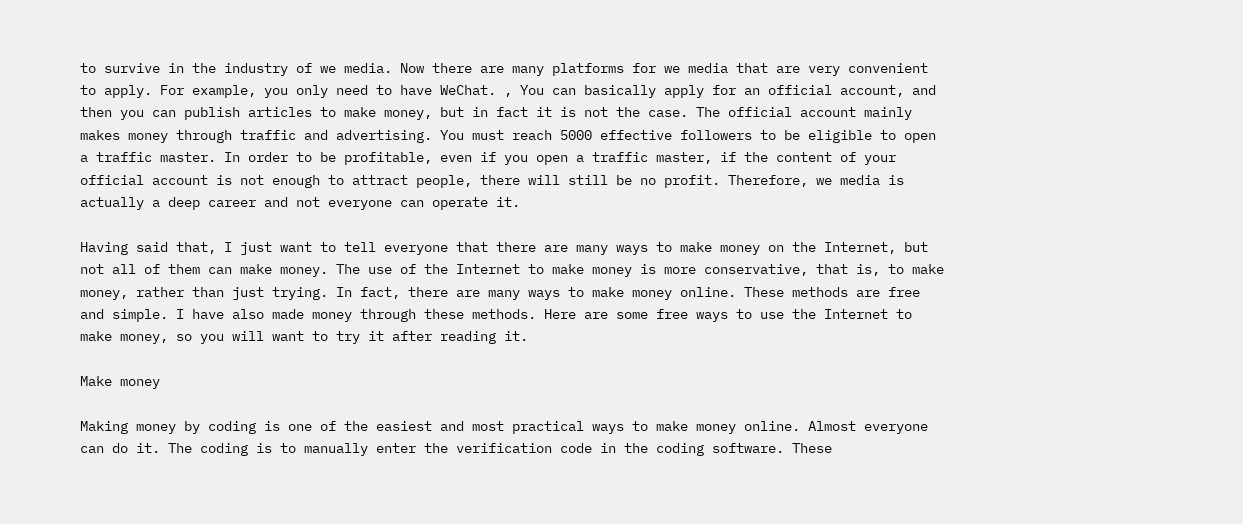to survive in the industry of we media. Now there are many platforms for we media that are very convenient to apply. For example, you only need to have WeChat. , You can basically apply for an official account, and then you can publish articles to make money, but in fact it is not the case. The official account mainly makes money through traffic and advertising. You must reach 5000 effective followers to be eligible to open a traffic master. In order to be profitable, even if you open a traffic master, if the content of your official account is not enough to attract people, there will still be no profit. Therefore, we media is actually a deep career and not everyone can operate it.

Having said that, I just want to tell everyone that there are many ways to make money on the Internet, but not all of them can make money. The use of the Internet to make money is more conservative, that is, to make money, rather than just trying. In fact, there are many ways to make money online. These methods are free and simple. I have also made money through these methods. Here are some free ways to use the Internet to make money, so you will want to try it after reading it.

Make money

Making money by coding is one of the easiest and most practical ways to make money online. Almost everyone can do it. The coding is to manually enter the verification code in the coding software. These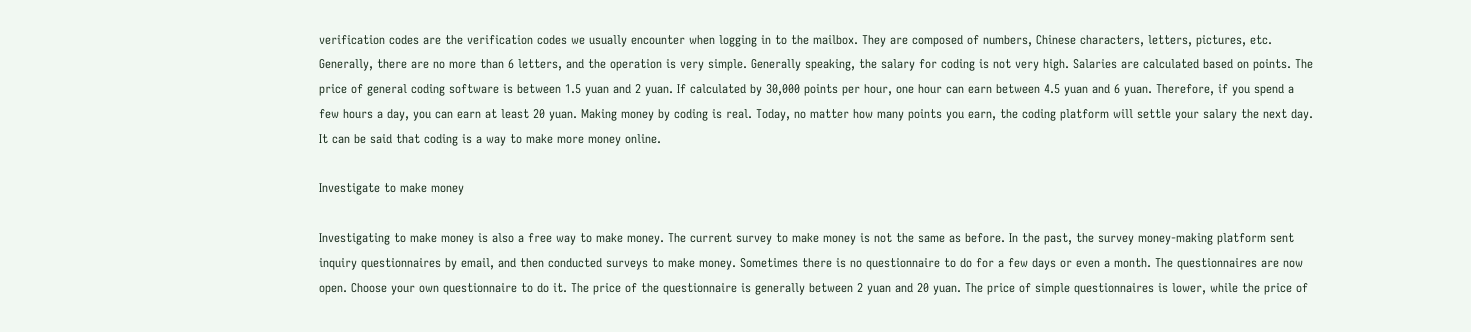verification codes are the verification codes we usually encounter when logging in to the mailbox. They are composed of numbers, Chinese characters, letters, pictures, etc. Generally, there are no more than 6 letters, and the operation is very simple. Generally speaking, the salary for coding is not very high. Salaries are calculated based on points. The price of general coding software is between 1.5 yuan and 2 yuan. If calculated by 30,000 points per hour, one hour can earn between 4.5 yuan and 6 yuan. Therefore, if you spend a few hours a day, you can earn at least 20 yuan. Making money by coding is real. Today, no matter how many points you earn, the coding platform will settle your salary the next day. It can be said that coding is a way to make more money online.

Investigate to make money

Investigating to make money is also a free way to make money. The current survey to make money is not the same as before. In the past, the survey money-making platform sent inquiry questionnaires by email, and then conducted surveys to make money. Sometimes there is no questionnaire to do for a few days or even a month. The questionnaires are now open. Choose your own questionnaire to do it. The price of the questionnaire is generally between 2 yuan and 20 yuan. The price of simple questionnaires is lower, while the price of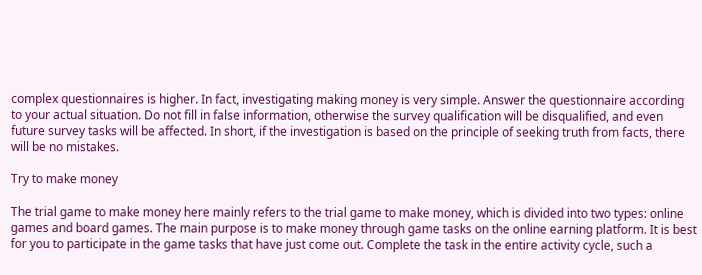complex questionnaires is higher. In fact, investigating making money is very simple. Answer the questionnaire according to your actual situation. Do not fill in false information, otherwise the survey qualification will be disqualified, and even future survey tasks will be affected. In short, if the investigation is based on the principle of seeking truth from facts, there will be no mistakes.

Try to make money

The trial game to make money here mainly refers to the trial game to make money, which is divided into two types: online games and board games. The main purpose is to make money through game tasks on the online earning platform. It is best for you to participate in the game tasks that have just come out. Complete the task in the entire activity cycle, such a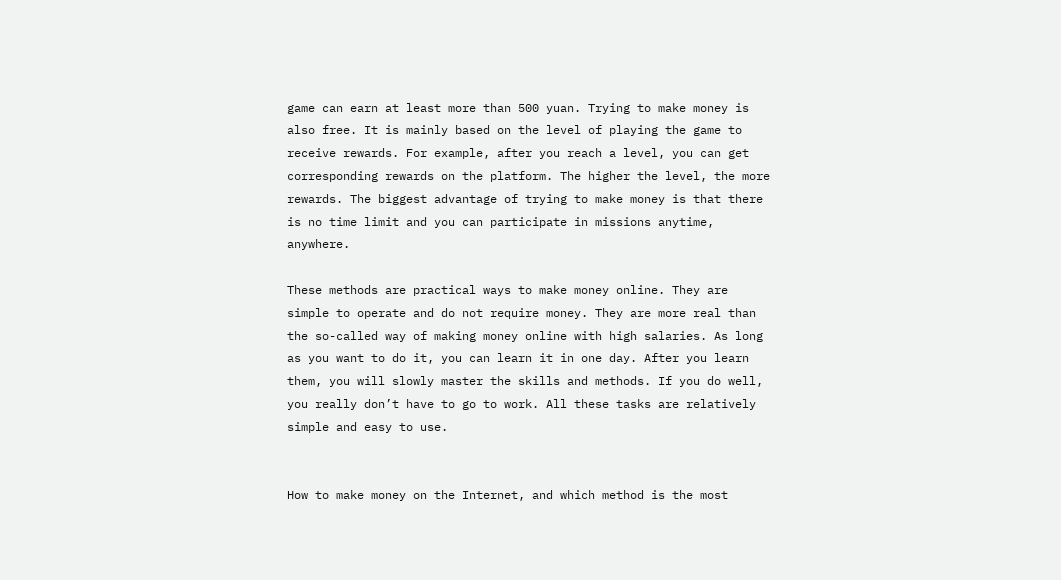game can earn at least more than 500 yuan. Trying to make money is also free. It is mainly based on the level of playing the game to receive rewards. For example, after you reach a level, you can get corresponding rewards on the platform. The higher the level, the more rewards. The biggest advantage of trying to make money is that there is no time limit and you can participate in missions anytime, anywhere.

These methods are practical ways to make money online. They are simple to operate and do not require money. They are more real than the so-called way of making money online with high salaries. As long as you want to do it, you can learn it in one day. After you learn them, you will slowly master the skills and methods. If you do well, you really don’t have to go to work. All these tasks are relatively simple and easy to use.


How to make money on the Internet, and which method is the most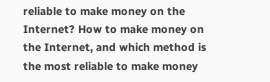reliable to make money on the Internet? How to make money on the Internet, and which method is the most reliable to make money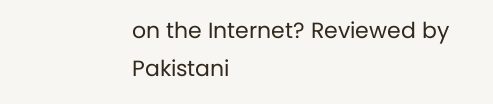on the Internet? Reviewed by Pakistani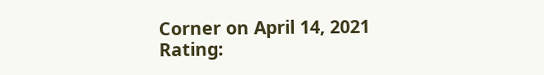Corner on April 14, 2021 Rating: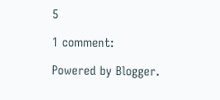5

1 comment:

Powered by Blogger.